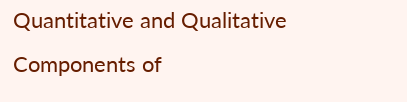Quantitative and Qualitative Components of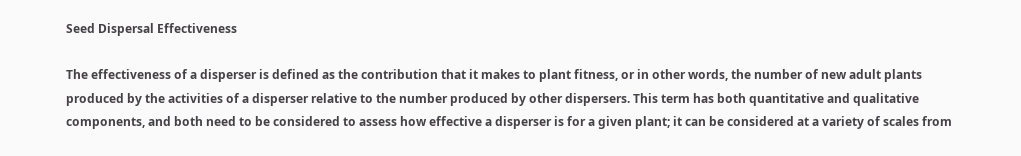Seed Dispersal Effectiveness

The effectiveness of a disperser is defined as the contribution that it makes to plant fitness, or in other words, the number of new adult plants produced by the activities of a disperser relative to the number produced by other dispersers. This term has both quantitative and qualitative components, and both need to be considered to assess how effective a disperser is for a given plant; it can be considered at a variety of scales from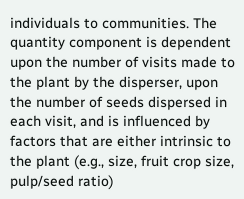individuals to communities. The quantity component is dependent upon the number of visits made to the plant by the disperser, upon the number of seeds dispersed in each visit, and is influenced by factors that are either intrinsic to the plant (e.g., size, fruit crop size, pulp/seed ratio)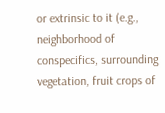or extrinsic to it (e.g., neighborhood of conspecifics, surrounding vegetation, fruit crops of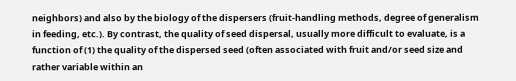neighbors) and also by the biology of the dispersers (fruit-handling methods, degree of generalism in feeding, etc.). By contrast, the quality of seed dispersal, usually more difficult to evaluate, is a function of (1) the quality of the dispersed seed (often associated with fruit and/or seed size and rather variable within an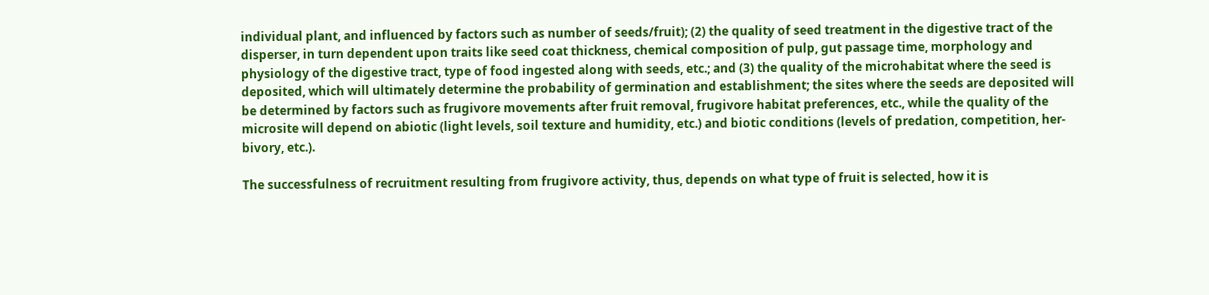individual plant, and influenced by factors such as number of seeds/fruit); (2) the quality of seed treatment in the digestive tract of the disperser, in turn dependent upon traits like seed coat thickness, chemical composition of pulp, gut passage time, morphology and physiology of the digestive tract, type of food ingested along with seeds, etc.; and (3) the quality of the microhabitat where the seed is deposited, which will ultimately determine the probability of germination and establishment; the sites where the seeds are deposited will be determined by factors such as frugivore movements after fruit removal, frugivore habitat preferences, etc., while the quality of the microsite will depend on abiotic (light levels, soil texture and humidity, etc.) and biotic conditions (levels of predation, competition, her-bivory, etc.).

The successfulness of recruitment resulting from frugivore activity, thus, depends on what type of fruit is selected, how it is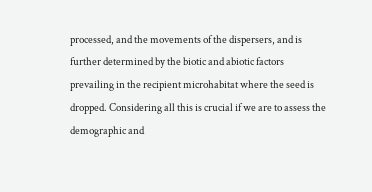processed, and the movements of the dispersers, and is further determined by the biotic and abiotic factors prevailing in the recipient microhabitat where the seed is dropped. Considering all this is crucial if we are to assess the demographic and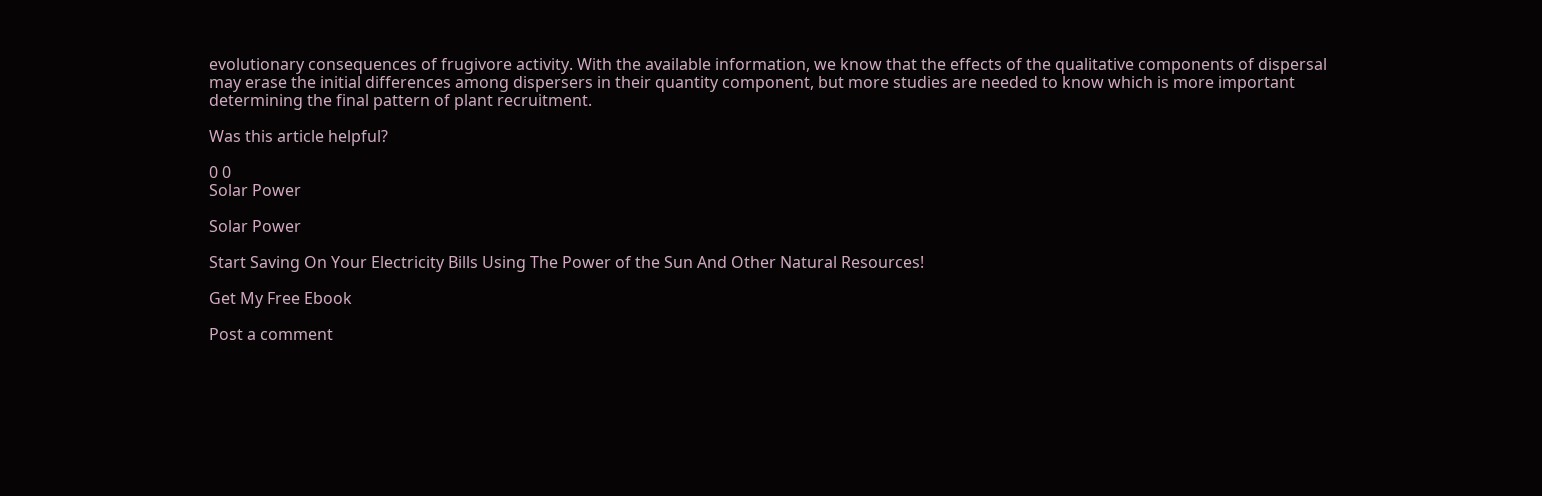evolutionary consequences of frugivore activity. With the available information, we know that the effects of the qualitative components of dispersal may erase the initial differences among dispersers in their quantity component, but more studies are needed to know which is more important determining the final pattern of plant recruitment.

Was this article helpful?

0 0
Solar Power

Solar Power

Start Saving On Your Electricity Bills Using The Power of the Sun And Other Natural Resources!

Get My Free Ebook

Post a comment